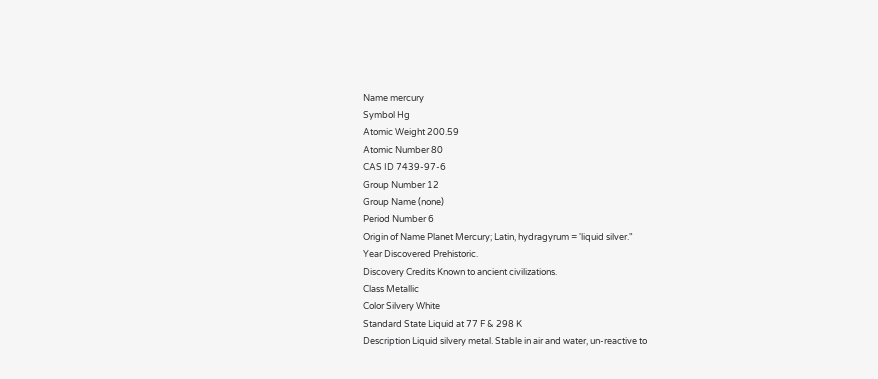Name mercury
Symbol Hg
Atomic Weight 200.59
Atomic Number 80
CAS ID 7439-97-6
Group Number 12
Group Name (none)
Period Number 6
Origin of Name Planet Mercury; Latin, hydragyrum = 'liquid silver."
Year Discovered Prehistoric.
Discovery Credits Known to ancient civilizations.
Class Metallic
Color Silvery White
Standard State Liquid at 77 F & 298 K
Description Liquid silvery metal. Stable in air and water, un-reactive to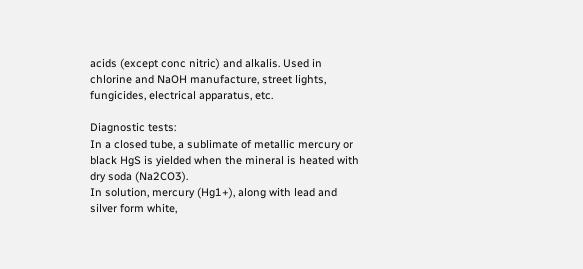acids (except conc nitric) and alkalis. Used in chlorine and NaOH manufacture, street lights, fungicides, electrical apparatus, etc.

Diagnostic tests:
In a closed tube, a sublimate of metallic mercury or black HgS is yielded when the mineral is heated with dry soda (Na2CO3).
In solution, mercury (Hg1+), along with lead and silver form white,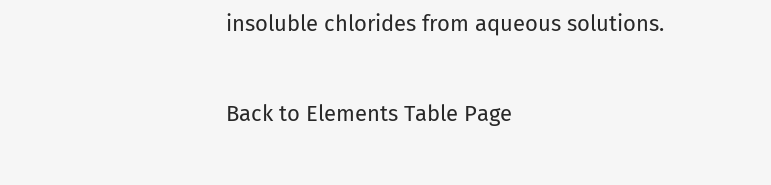insoluble chlorides from aqueous solutions.

Back to Elements Table Page